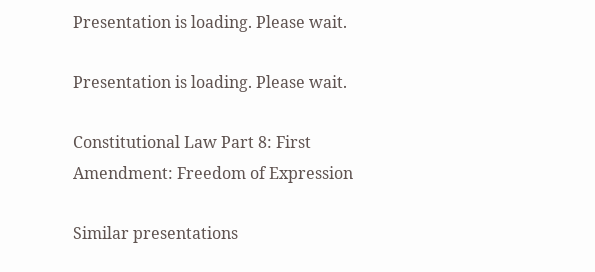Presentation is loading. Please wait.

Presentation is loading. Please wait.

Constitutional Law Part 8: First Amendment: Freedom of Expression

Similar presentations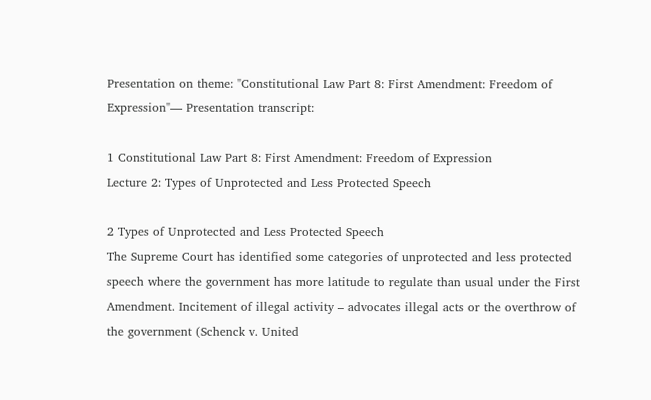Presentation on theme: "Constitutional Law Part 8: First Amendment: Freedom of Expression"— Presentation transcript:

1 Constitutional Law Part 8: First Amendment: Freedom of Expression
Lecture 2: Types of Unprotected and Less Protected Speech

2 Types of Unprotected and Less Protected Speech
The Supreme Court has identified some categories of unprotected and less protected speech where the government has more latitude to regulate than usual under the First Amendment. Incitement of illegal activity – advocates illegal acts or the overthrow of the government (Schenck v. United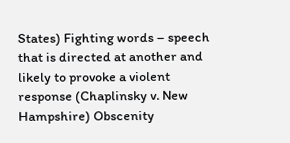States) Fighting words – speech that is directed at another and likely to provoke a violent response (Chaplinsky v. New Hampshire) Obscenity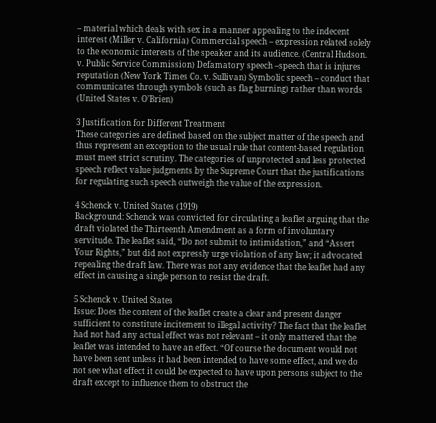– material which deals with sex in a manner appealing to the indecent interest (Miller v. California) Commercial speech – expression related solely to the economic interests of the speaker and its audience. (Central Hudson. v. Public Service Commission) Defamatory speech –speech that is injures reputation (New York Times Co. v. Sullivan) Symbolic speech – conduct that communicates through symbols (such as flag burning) rather than words (United States v. O’Brien)

3 Justification for Different Treatment
These categories are defined based on the subject matter of the speech and thus represent an exception to the usual rule that content-based regulation must meet strict scrutiny. The categories of unprotected and less protected speech reflect value judgments by the Supreme Court that the justifications for regulating such speech outweigh the value of the expression.

4 Schenck v. United States (1919)
Background: Schenck was convicted for circulating a leaflet arguing that the draft violated the Thirteenth Amendment as a form of involuntary servitude. The leaflet said, “Do not submit to intimidation,” and “Assert Your Rights,” but did not expressly urge violation of any law; it advocated repealing the draft law. There was not any evidence that the leaflet had any effect in causing a single person to resist the draft.

5 Schenck v. United States
Issue: Does the content of the leaflet create a clear and present danger sufficient to constitute incitement to illegal activity? The fact that the leaflet had not had any actual effect was not relevant – it only mattered that the leaflet was intended to have an effect. “Of course the document would not have been sent unless it had been intended to have some effect, and we do not see what effect it could be expected to have upon persons subject to the draft except to influence them to obstruct the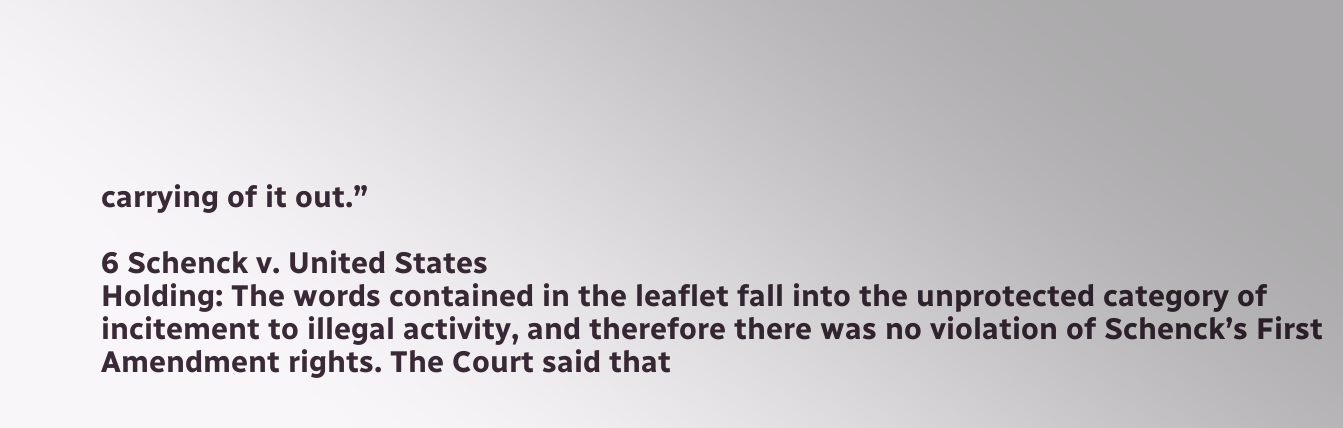carrying of it out.”

6 Schenck v. United States
Holding: The words contained in the leaflet fall into the unprotected category of incitement to illegal activity, and therefore there was no violation of Schenck’s First Amendment rights. The Court said that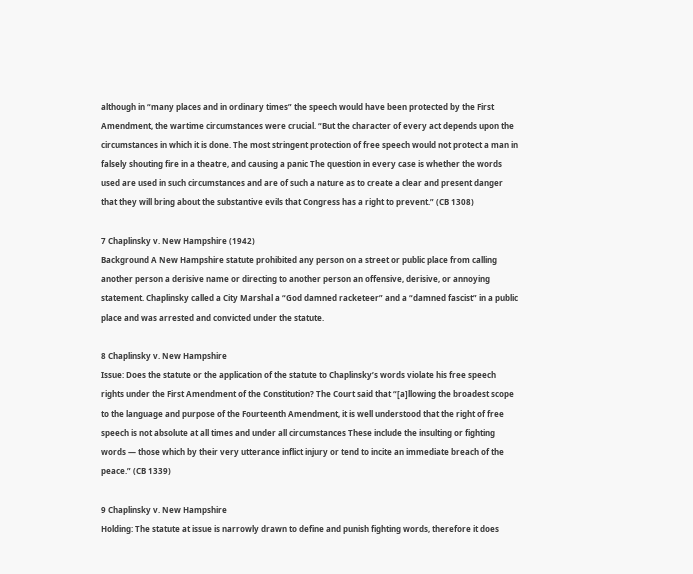although in “many places and in ordinary times” the speech would have been protected by the First Amendment, the wartime circumstances were crucial. “But the character of every act depends upon the circumstances in which it is done. The most stringent protection of free speech would not protect a man in falsely shouting fire in a theatre, and causing a panic The question in every case is whether the words used are used in such circumstances and are of such a nature as to create a clear and present danger that they will bring about the substantive evils that Congress has a right to prevent.” (CB 1308)

7 Chaplinsky v. New Hampshire (1942)
Background A New Hampshire statute prohibited any person on a street or public place from calling another person a derisive name or directing to another person an offensive, derisive, or annoying statement. Chaplinsky called a City Marshal a “God damned racketeer” and a “damned fascist” in a public place and was arrested and convicted under the statute.

8 Chaplinsky v. New Hampshire
Issue: Does the statute or the application of the statute to Chaplinsky’s words violate his free speech rights under the First Amendment of the Constitution? The Court said that “[a]llowing the broadest scope to the language and purpose of the Fourteenth Amendment, it is well understood that the right of free speech is not absolute at all times and under all circumstances These include the insulting or fighting words — those which by their very utterance inflict injury or tend to incite an immediate breach of the peace.” (CB 1339)

9 Chaplinsky v. New Hampshire
Holding: The statute at issue is narrowly drawn to define and punish fighting words, therefore it does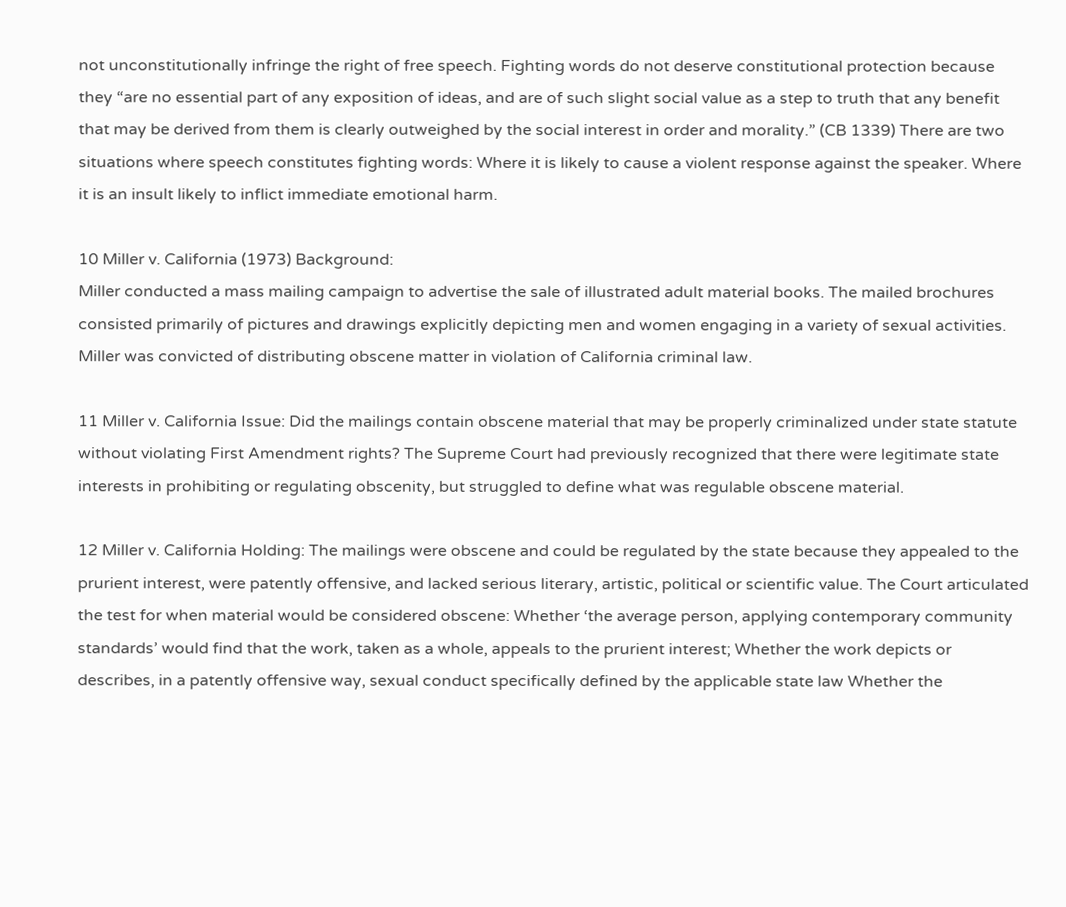not unconstitutionally infringe the right of free speech. Fighting words do not deserve constitutional protection because they “are no essential part of any exposition of ideas, and are of such slight social value as a step to truth that any benefit that may be derived from them is clearly outweighed by the social interest in order and morality.” (CB 1339) There are two situations where speech constitutes fighting words: Where it is likely to cause a violent response against the speaker. Where it is an insult likely to inflict immediate emotional harm.

10 Miller v. California (1973) Background:
Miller conducted a mass mailing campaign to advertise the sale of illustrated adult material books. The mailed brochures consisted primarily of pictures and drawings explicitly depicting men and women engaging in a variety of sexual activities. Miller was convicted of distributing obscene matter in violation of California criminal law.

11 Miller v. California Issue: Did the mailings contain obscene material that may be properly criminalized under state statute without violating First Amendment rights? The Supreme Court had previously recognized that there were legitimate state interests in prohibiting or regulating obscenity, but struggled to define what was regulable obscene material.

12 Miller v. California Holding: The mailings were obscene and could be regulated by the state because they appealed to the prurient interest, were patently offensive, and lacked serious literary, artistic, political or scientific value. The Court articulated the test for when material would be considered obscene: Whether ‘the average person, applying contemporary community standards’ would find that the work, taken as a whole, appeals to the prurient interest; Whether the work depicts or describes, in a patently offensive way, sexual conduct specifically defined by the applicable state law Whether the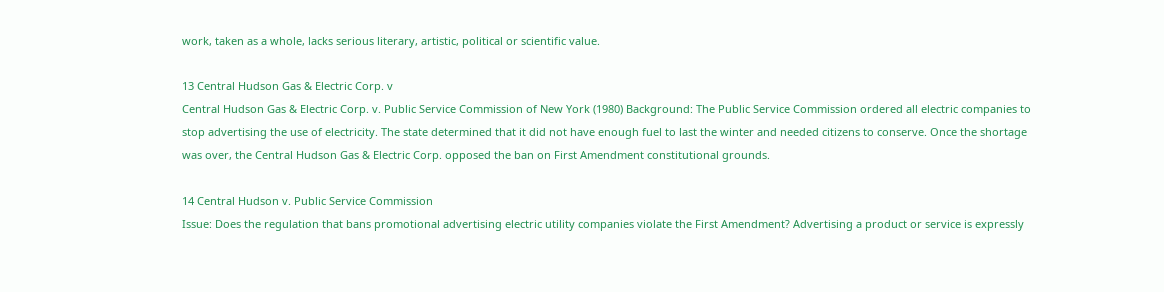work, taken as a whole, lacks serious literary, artistic, political or scientific value.

13 Central Hudson Gas & Electric Corp. v
Central Hudson Gas & Electric Corp. v. Public Service Commission of New York (1980) Background: The Public Service Commission ordered all electric companies to stop advertising the use of electricity. The state determined that it did not have enough fuel to last the winter and needed citizens to conserve. Once the shortage was over, the Central Hudson Gas & Electric Corp. opposed the ban on First Amendment constitutional grounds.

14 Central Hudson v. Public Service Commission
Issue: Does the regulation that bans promotional advertising electric utility companies violate the First Amendment? Advertising a product or service is expressly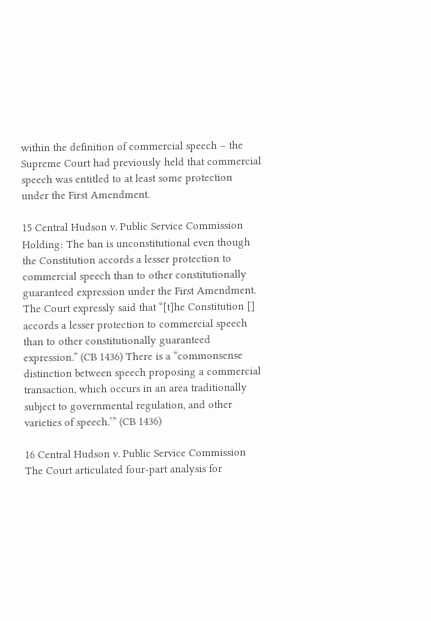within the definition of commercial speech – the Supreme Court had previously held that commercial speech was entitled to at least some protection under the First Amendment.

15 Central Hudson v. Public Service Commission
Holding: The ban is unconstitutional even though the Constitution accords a lesser protection to commercial speech than to other constitutionally guaranteed expression under the First Amendment. The Court expressly said that “[t]he Constitution [] accords a lesser protection to commercial speech than to other constitutionally guaranteed expression.” (CB 1436) There is a “commonsense distinction between speech proposing a commercial transaction, which occurs in an area traditionally subject to governmental regulation, and other varieties of speech.’” (CB 1436)

16 Central Hudson v. Public Service Commission
The Court articulated four-part analysis for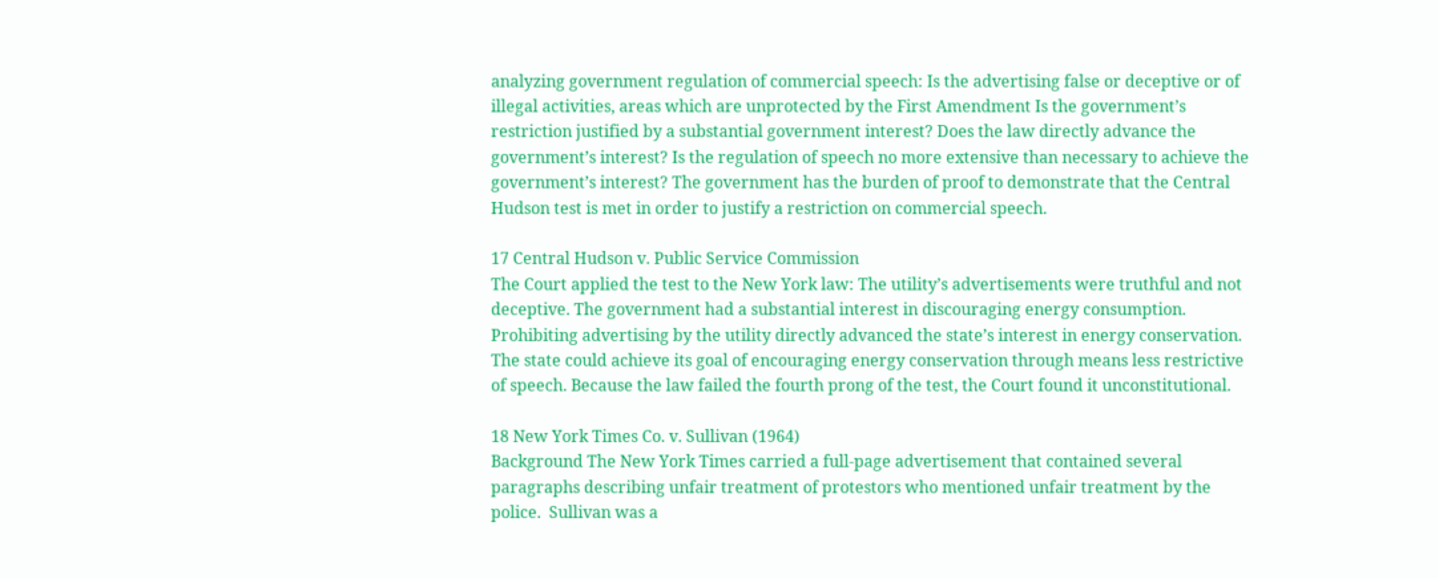analyzing government regulation of commercial speech: Is the advertising false or deceptive or of illegal activities, areas which are unprotected by the First Amendment Is the government’s restriction justified by a substantial government interest? Does the law directly advance the government’s interest? Is the regulation of speech no more extensive than necessary to achieve the government’s interest? The government has the burden of proof to demonstrate that the Central Hudson test is met in order to justify a restriction on commercial speech.

17 Central Hudson v. Public Service Commission
The Court applied the test to the New York law: The utility’s advertisements were truthful and not deceptive. The government had a substantial interest in discouraging energy consumption. Prohibiting advertising by the utility directly advanced the state’s interest in energy conservation. The state could achieve its goal of encouraging energy conservation through means less restrictive of speech. Because the law failed the fourth prong of the test, the Court found it unconstitutional.

18 New York Times Co. v. Sullivan (1964)
Background The New York Times carried a full-page advertisement that contained several paragraphs describing unfair treatment of protestors who mentioned unfair treatment by the police.  Sullivan was a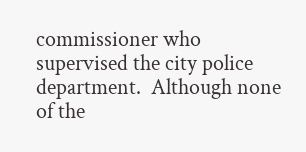commissioner who supervised the city police department.  Although none of the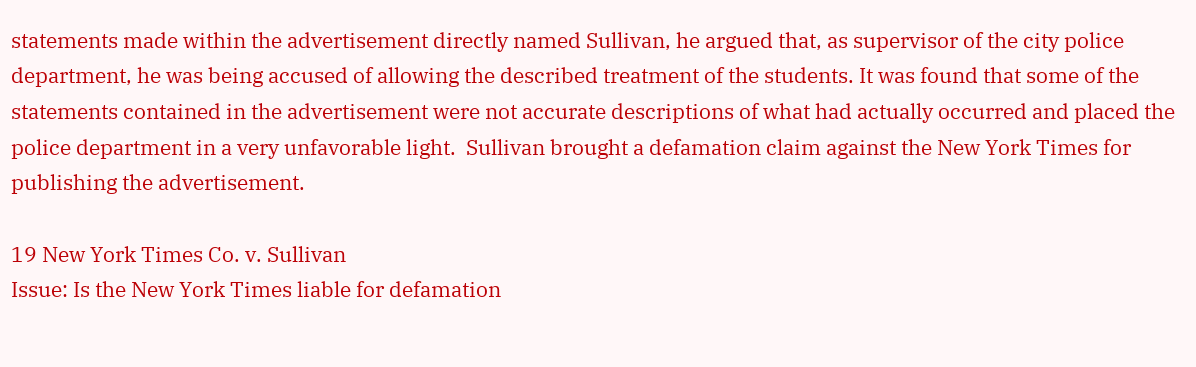statements made within the advertisement directly named Sullivan, he argued that, as supervisor of the city police department, he was being accused of allowing the described treatment of the students. It was found that some of the statements contained in the advertisement were not accurate descriptions of what had actually occurred and placed the police department in a very unfavorable light.  Sullivan brought a defamation claim against the New York Times for publishing the advertisement.

19 New York Times Co. v. Sullivan
Issue: Is the New York Times liable for defamation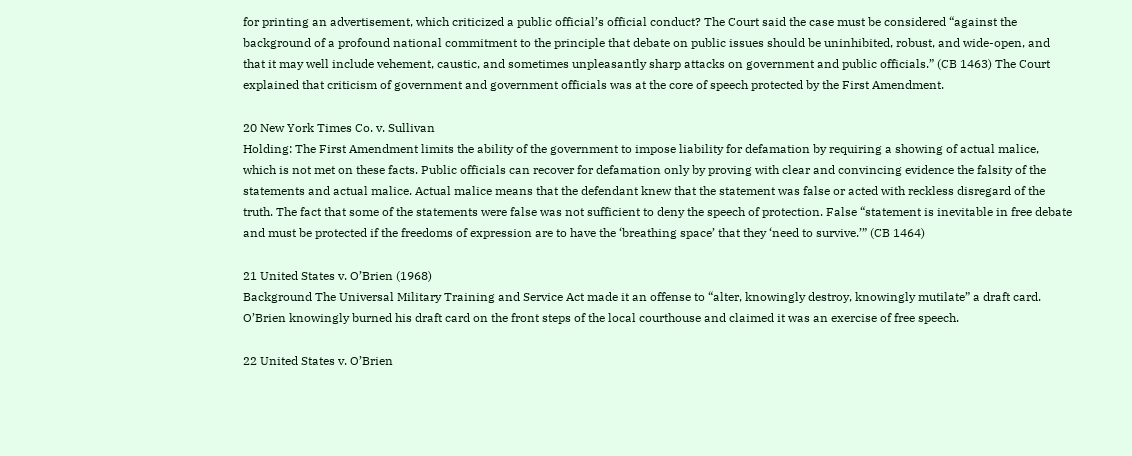for printing an advertisement, which criticized a public official’s official conduct? The Court said the case must be considered “against the background of a profound national commitment to the principle that debate on public issues should be uninhibited, robust, and wide-open, and that it may well include vehement, caustic, and sometimes unpleasantly sharp attacks on government and public officials.” (CB 1463) The Court explained that criticism of government and government officials was at the core of speech protected by the First Amendment.

20 New York Times Co. v. Sullivan
Holding: The First Amendment limits the ability of the government to impose liability for defamation by requiring a showing of actual malice, which is not met on these facts. Public officials can recover for defamation only by proving with clear and convincing evidence the falsity of the statements and actual malice. Actual malice means that the defendant knew that the statement was false or acted with reckless disregard of the truth. The fact that some of the statements were false was not sufficient to deny the speech of protection. False “statement is inevitable in free debate and must be protected if the freedoms of expression are to have the ‘breathing space’ that they ‘need to survive.’” (CB 1464)

21 United States v. O’Brien (1968)
Background The Universal Military Training and Service Act made it an offense to “alter, knowingly destroy, knowingly mutilate” a draft card. O’Brien knowingly burned his draft card on the front steps of the local courthouse and claimed it was an exercise of free speech.

22 United States v. O’Brien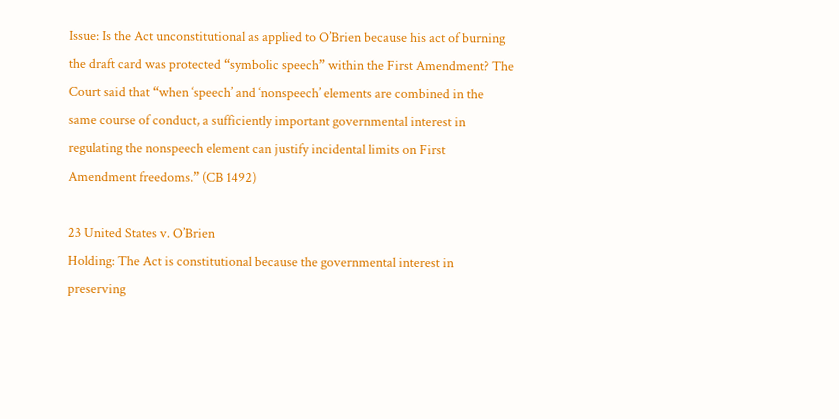Issue: Is the Act unconstitutional as applied to O’Brien because his act of burning the draft card was protected “symbolic speech” within the First Amendment? The Court said that “when ‘speech’ and ‘nonspeech’ elements are combined in the same course of conduct, a sufficiently important governmental interest in regulating the nonspeech element can justify incidental limits on First Amendment freedoms.” (CB 1492)

23 United States v. O’Brien
Holding: The Act is constitutional because the governmental interest in preserving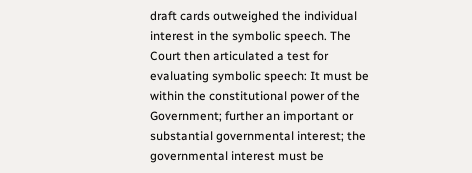draft cards outweighed the individual interest in the symbolic speech. The Court then articulated a test for evaluating symbolic speech: It must be within the constitutional power of the Government; further an important or substantial governmental interest; the governmental interest must be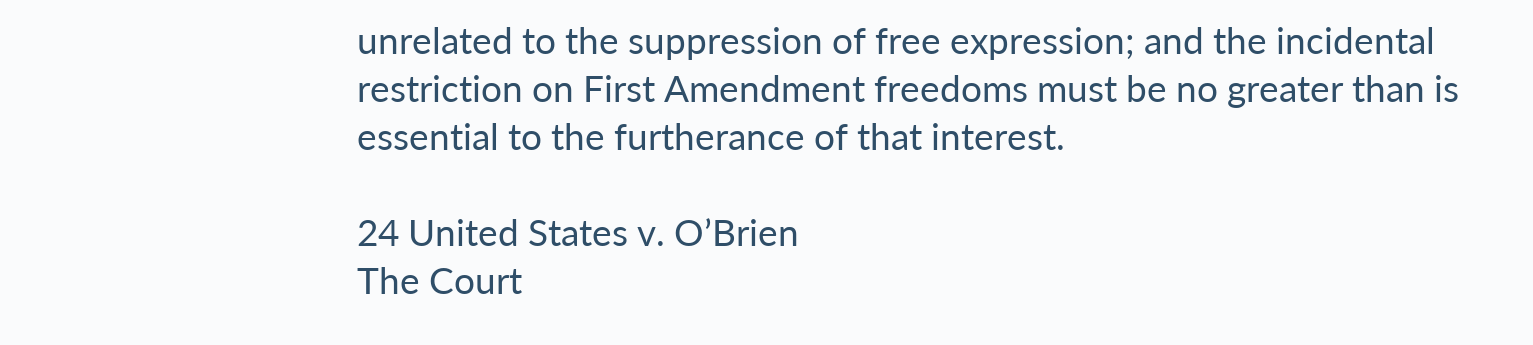unrelated to the suppression of free expression; and the incidental restriction on First Amendment freedoms must be no greater than is essential to the furtherance of that interest.

24 United States v. O’Brien
The Court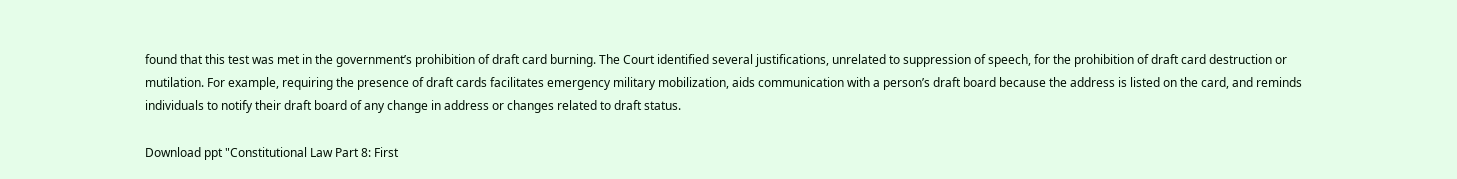found that this test was met in the government’s prohibition of draft card burning. The Court identified several justifications, unrelated to suppression of speech, for the prohibition of draft card destruction or mutilation. For example, requiring the presence of draft cards facilitates emergency military mobilization, aids communication with a person’s draft board because the address is listed on the card, and reminds individuals to notify their draft board of any change in address or changes related to draft status.

Download ppt "Constitutional Law Part 8: First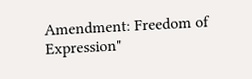Amendment: Freedom of Expression"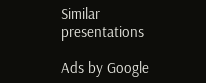Similar presentations

Ads by Google